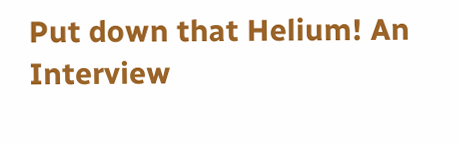Put down that Helium! An Interview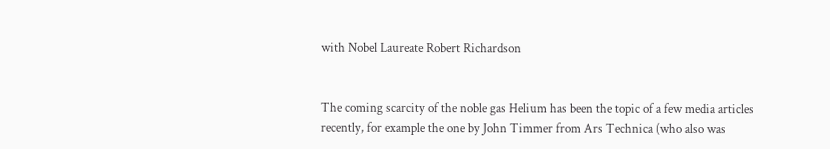with Nobel Laureate Robert Richardson


The coming scarcity of the noble gas Helium has been the topic of a few media articles recently, for example the one by John Timmer from Ars Technica (who also was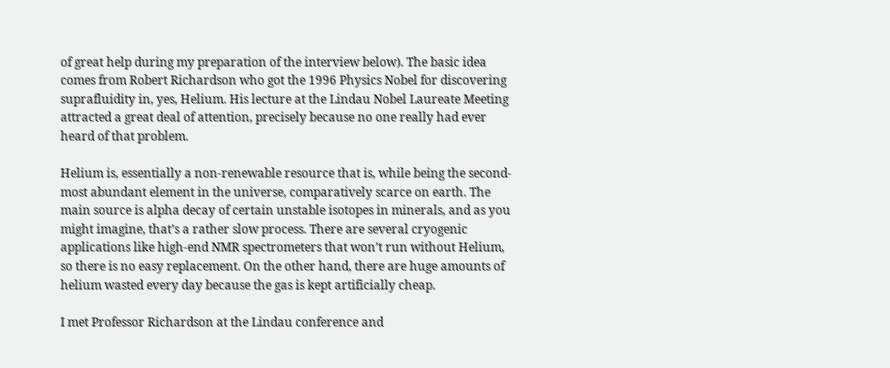of great help during my preparation of the interview below). The basic idea comes from Robert Richardson who got the 1996 Physics Nobel for discovering suprafluidity in, yes, Helium. His lecture at the Lindau Nobel Laureate Meeting attracted a great deal of attention, precisely because no one really had ever heard of that problem.

Helium is, essentially a non-renewable resource that is, while being the second-most abundant element in the universe, comparatively scarce on earth. The main source is alpha decay of certain unstable isotopes in minerals, and as you might imagine, that’s a rather slow process. There are several cryogenic applications like high-end NMR spectrometers that won’t run without Helium, so there is no easy replacement. On the other hand, there are huge amounts of helium wasted every day because the gas is kept artificially cheap.

I met Professor Richardson at the Lindau conference and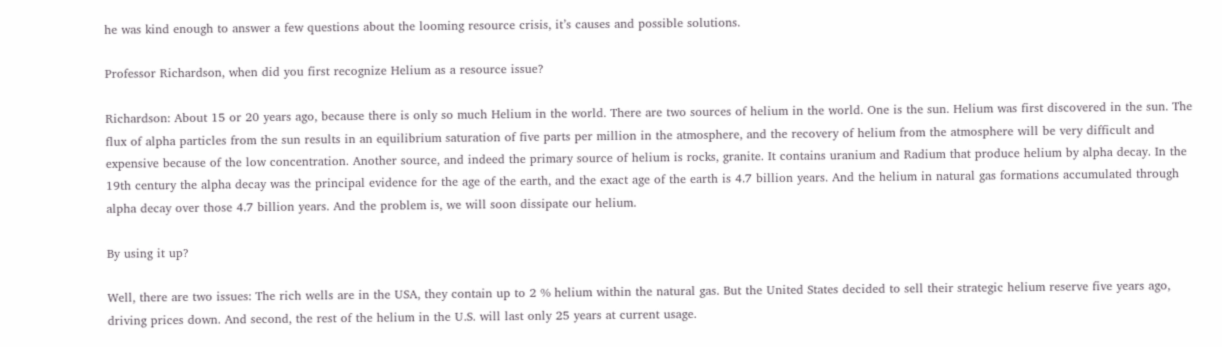he was kind enough to answer a few questions about the looming resource crisis, it’s causes and possible solutions.

Professor Richardson, when did you first recognize Helium as a resource issue?

Richardson: About 15 or 20 years ago, because there is only so much Helium in the world. There are two sources of helium in the world. One is the sun. Helium was first discovered in the sun. The flux of alpha particles from the sun results in an equilibrium saturation of five parts per million in the atmosphere, and the recovery of helium from the atmosphere will be very difficult and expensive because of the low concentration. Another source, and indeed the primary source of helium is rocks, granite. It contains uranium and Radium that produce helium by alpha decay. In the 19th century the alpha decay was the principal evidence for the age of the earth, and the exact age of the earth is 4.7 billion years. And the helium in natural gas formations accumulated through alpha decay over those 4.7 billion years. And the problem is, we will soon dissipate our helium.

By using it up?

Well, there are two issues: The rich wells are in the USA, they contain up to 2 % helium within the natural gas. But the United States decided to sell their strategic helium reserve five years ago, driving prices down. And second, the rest of the helium in the U.S. will last only 25 years at current usage.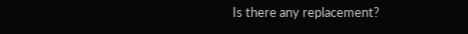Is there any replacement?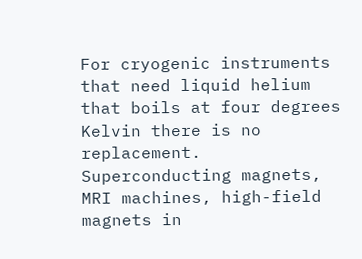For cryogenic instruments that need liquid helium that boils at four degrees Kelvin there is no replacement. Superconducting magnets, MRI machines, high-field magnets in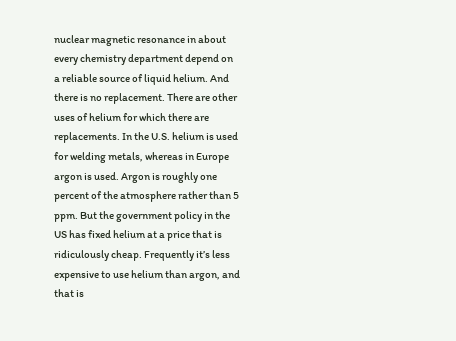nuclear magnetic resonance in about every chemistry department depend on a reliable source of liquid helium. And there is no replacement. There are other uses of helium for which there are replacements. In the U.S. helium is used for welding metals, whereas in Europe argon is used. Argon is roughly one percent of the atmosphere rather than 5 ppm. But the government policy in the US has fixed helium at a price that is ridiculously cheap. Frequently it’s less expensive to use helium than argon, and that is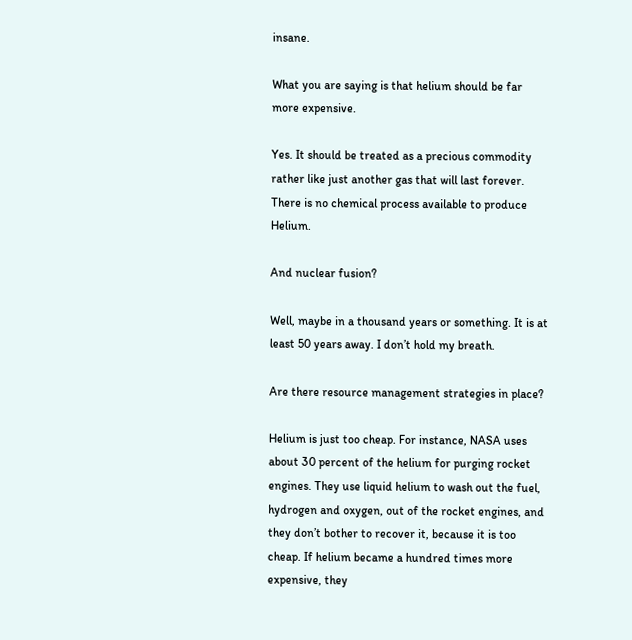insane.

What you are saying is that helium should be far more expensive.

Yes. It should be treated as a precious commodity rather like just another gas that will last forever. There is no chemical process available to produce Helium.

And nuclear fusion?

Well, maybe in a thousand years or something. It is at least 50 years away. I don’t hold my breath.

Are there resource management strategies in place?

Helium is just too cheap. For instance, NASA uses about 30 percent of the helium for purging rocket engines. They use liquid helium to wash out the fuel, hydrogen and oxygen, out of the rocket engines, and they don’t bother to recover it, because it is too cheap. If helium became a hundred times more expensive, they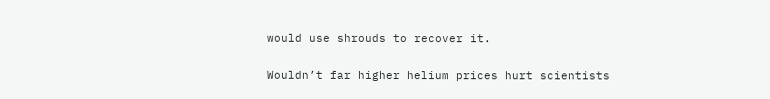would use shrouds to recover it.

Wouldn’t far higher helium prices hurt scientists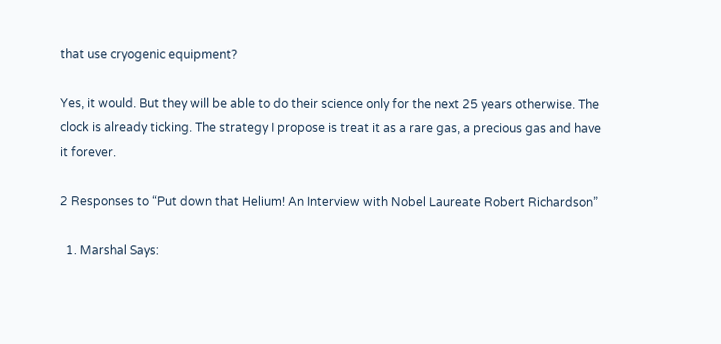that use cryogenic equipment?

Yes, it would. But they will be able to do their science only for the next 25 years otherwise. The clock is already ticking. The strategy I propose is treat it as a rare gas, a precious gas and have it forever.

2 Responses to “Put down that Helium! An Interview with Nobel Laureate Robert Richardson”

  1. Marshal Says: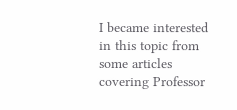I became interested in this topic from some articles covering Professor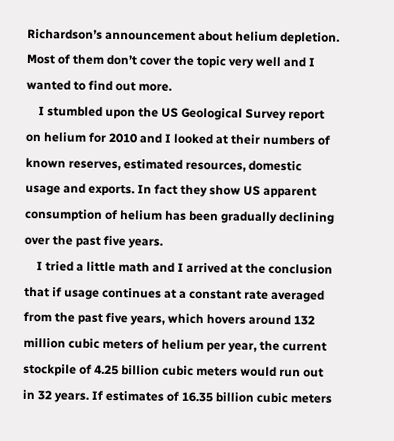Richardson’s announcement about helium depletion. Most of them don’t cover the topic very well and I wanted to find out more.
    I stumbled upon the US Geological Survey report on helium for 2010 and I looked at their numbers of known reserves, estimated resources, domestic usage and exports. In fact they show US apparent consumption of helium has been gradually declining over the past five years.
    I tried a little math and I arrived at the conclusion that if usage continues at a constant rate averaged from the past five years, which hovers around 132 million cubic meters of helium per year, the current stockpile of 4.25 billion cubic meters would run out in 32 years. If estimates of 16.35 billion cubic meters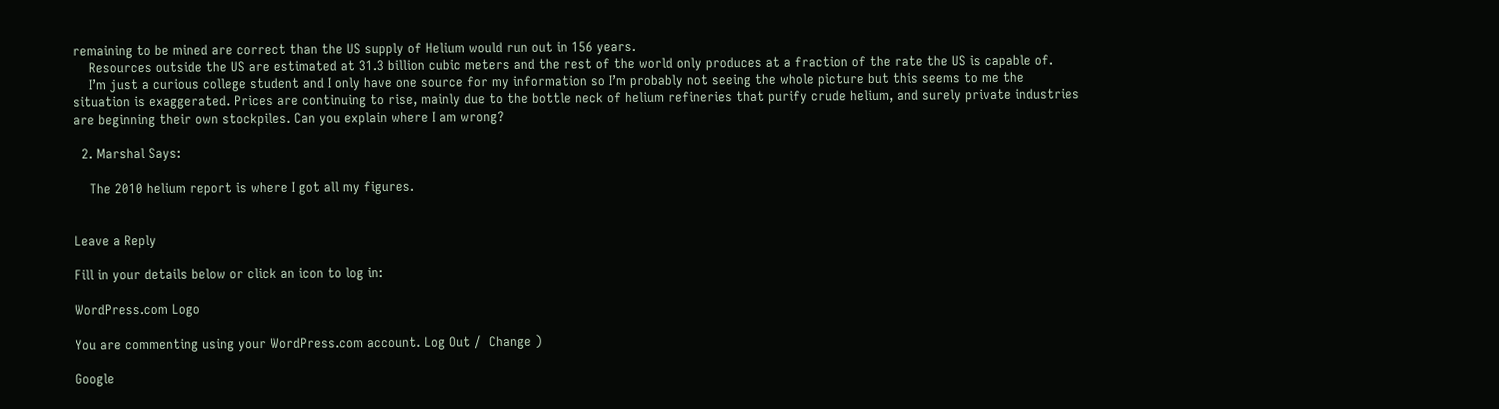remaining to be mined are correct than the US supply of Helium would run out in 156 years.
    Resources outside the US are estimated at 31.3 billion cubic meters and the rest of the world only produces at a fraction of the rate the US is capable of.
    I’m just a curious college student and I only have one source for my information so I’m probably not seeing the whole picture but this seems to me the situation is exaggerated. Prices are continuing to rise, mainly due to the bottle neck of helium refineries that purify crude helium, and surely private industries are beginning their own stockpiles. Can you explain where I am wrong?

  2. Marshal Says:

    The 2010 helium report is where I got all my figures.


Leave a Reply

Fill in your details below or click an icon to log in:

WordPress.com Logo

You are commenting using your WordPress.com account. Log Out /  Change )

Google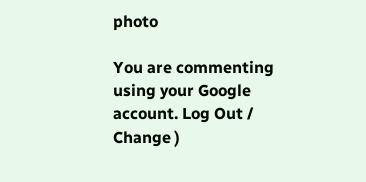photo

You are commenting using your Google account. Log Out /  Change )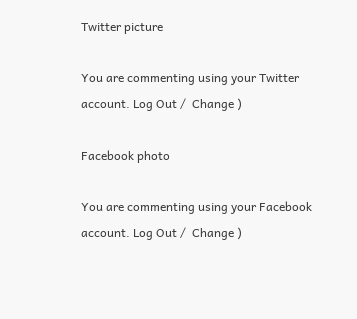Twitter picture

You are commenting using your Twitter account. Log Out /  Change )

Facebook photo

You are commenting using your Facebook account. Log Out /  Change )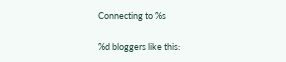Connecting to %s

%d bloggers like this: